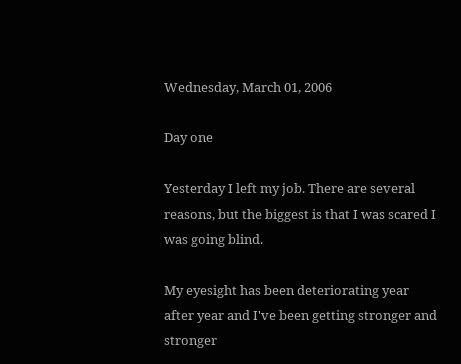Wednesday, March 01, 2006

Day one

Yesterday I left my job. There are several reasons, but the biggest is that I was scared I was going blind.

My eyesight has been deteriorating year after year and I've been getting stronger and stronger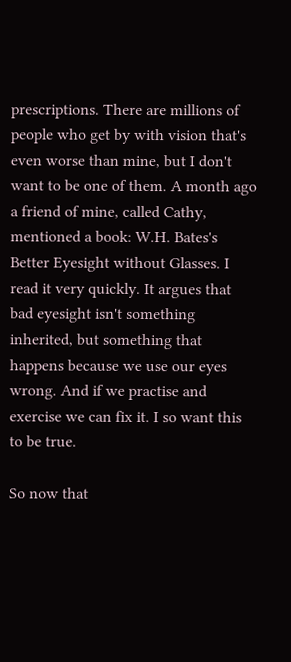prescriptions. There are millions of people who get by with vision that's even worse than mine, but I don't want to be one of them. A month ago a friend of mine, called Cathy, mentioned a book: W.H. Bates's Better Eyesight without Glasses. I read it very quickly. It argues that bad eyesight isn't something inherited, but something that happens because we use our eyes wrong. And if we practise and exercise we can fix it. I so want this to be true.

So now that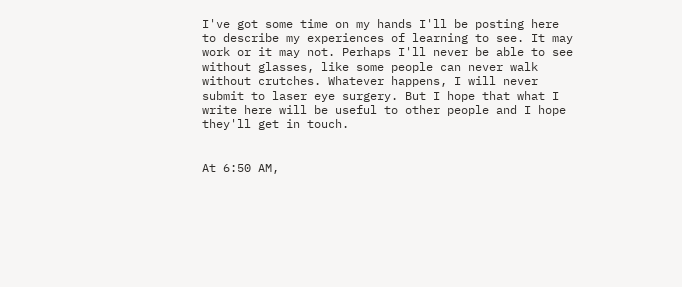I've got some time on my hands I'll be posting here to describe my experiences of learning to see. It may work or it may not. Perhaps I'll never be able to see without glasses, like some people can never walk without crutches. Whatever happens, I will never submit to laser eye surgery. But I hope that what I write here will be useful to other people and I hope they'll get in touch.


At 6:50 AM,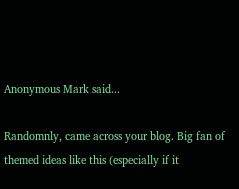Anonymous Mark said...

Randomnly, came across your blog. Big fan of themed ideas like this (especially if it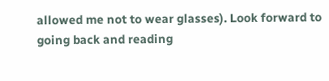allowed me not to wear glasses). Look forward to going back and reading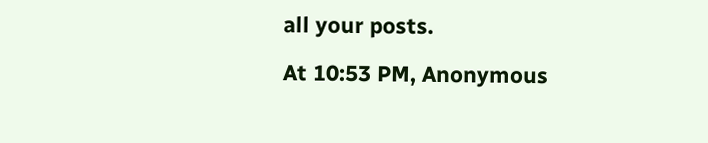all your posts.

At 10:53 PM, Anonymous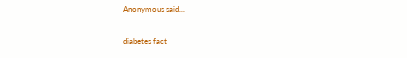Anonymous said...

diabetes fact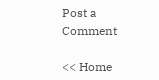Post a Comment

<< Home